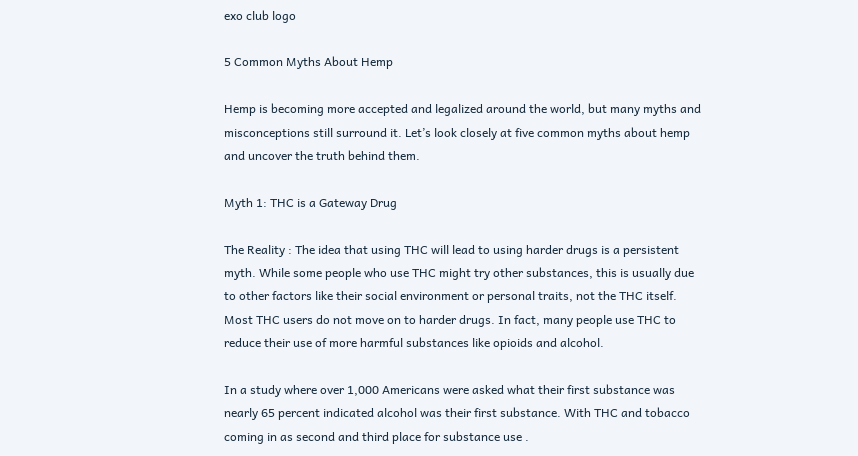exo club logo

5 Common Myths About Hemp

Hemp is becoming more accepted and legalized around the world, but many myths and misconceptions still surround it. Let’s look closely at five common myths about hemp and uncover the truth behind them.

Myth 1: THC is a Gateway Drug

The Reality : The idea that using THC will lead to using harder drugs is a persistent myth. While some people who use THC might try other substances, this is usually due to other factors like their social environment or personal traits, not the THC itself. Most THC users do not move on to harder drugs. In fact, many people use THC to reduce their use of more harmful substances like opioids and alcohol.

In a study where over 1,000 Americans were asked what their first substance was nearly 65 percent indicated alcohol was their first substance. With THC and tobacco coming in as second and third place for substance use .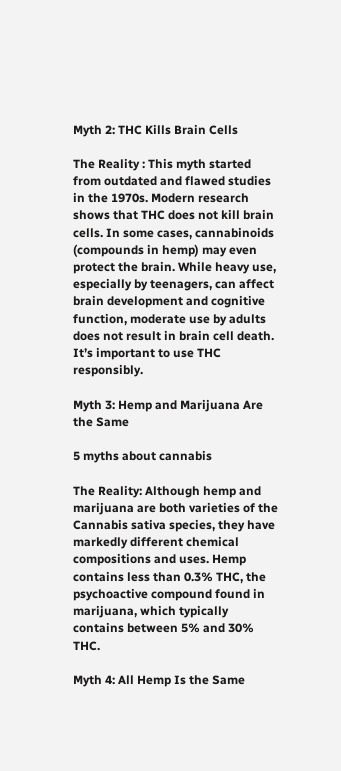Myth 2: THC Kills Brain Cells

The Reality : This myth started from outdated and flawed studies in the 1970s. Modern research shows that THC does not kill brain cells. In some cases, cannabinoids (compounds in hemp) may even protect the brain. While heavy use, especially by teenagers, can affect brain development and cognitive function, moderate use by adults does not result in brain cell death. It’s important to use THC responsibly.

Myth 3: Hemp and Marijuana Are the Same

5 myths about cannabis

The Reality: Although hemp and marijuana are both varieties of the Cannabis sativa species, they have markedly different chemical compositions and uses. Hemp contains less than 0.3% THC, the psychoactive compound found in marijuana, which typically contains between 5% and 30% THC.

Myth 4: All Hemp Is the Same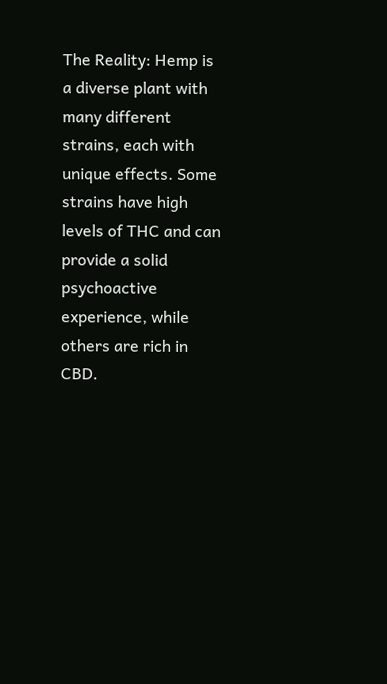The Reality: Hemp is a diverse plant with many different strains, each with unique effects. Some strains have high levels of THC and can provide a solid psychoactive experience, while others are rich in CBD.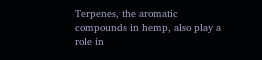Terpenes, the aromatic compounds in hemp, also play a role in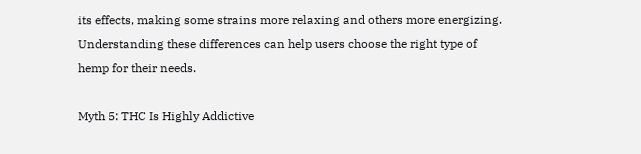its effects, making some strains more relaxing and others more energizing. Understanding these differences can help users choose the right type of hemp for their needs.

Myth 5: THC Is Highly Addictive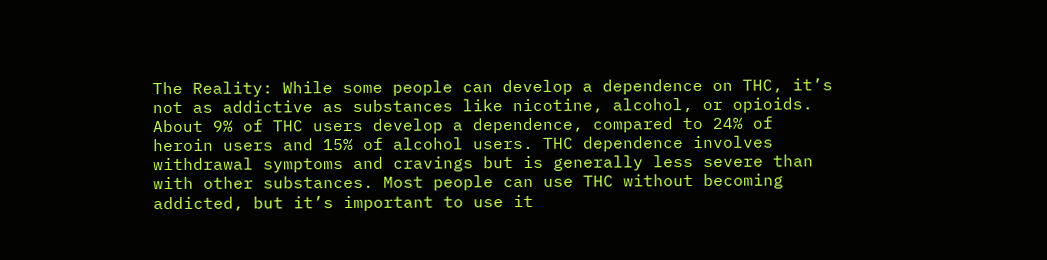The Reality: While some people can develop a dependence on THC, it’s not as addictive as substances like nicotine, alcohol, or opioids. About 9% of THC users develop a dependence, compared to 24% of heroin users and 15% of alcohol users. THC dependence involves withdrawal symptoms and cravings but is generally less severe than with other substances. Most people can use THC without becoming addicted, but it’s important to use it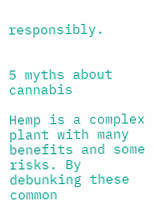responsibly.


5 myths about cannabis

Hemp is a complex plant with many benefits and some risks. By debunking these common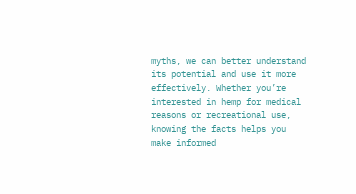myths, we can better understand its potential and use it more effectively. Whether you’re interested in hemp for medical reasons or recreational use, knowing the facts helps you make informed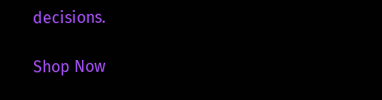decisions.

Shop Now